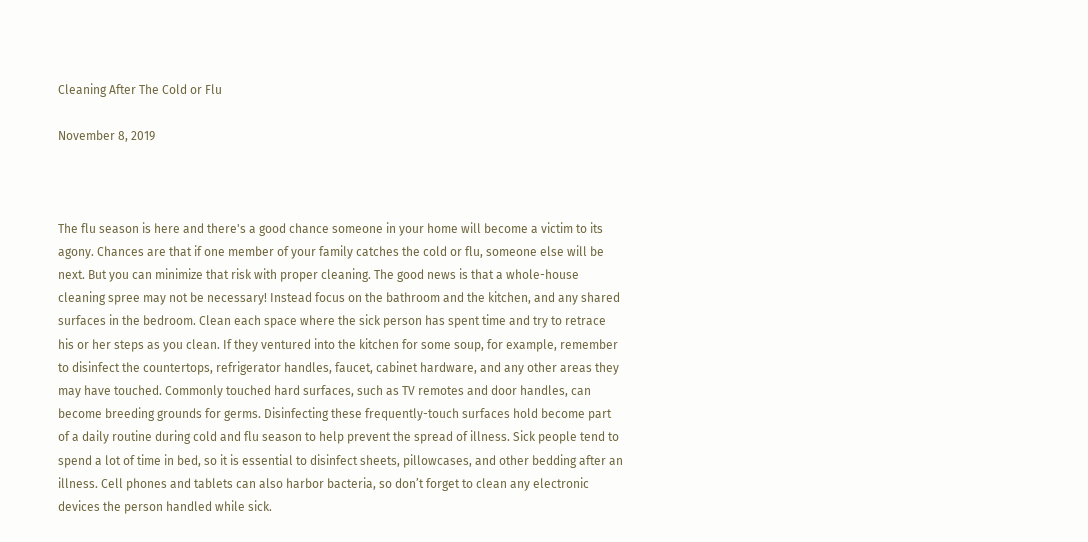Cleaning After The Cold or Flu

November 8, 2019



The flu season is here and there's a good chance someone in your home will become a victim to its agony. Chances are that if one member of your family catches the cold or flu, someone else will be next. But you can minimize that risk with proper cleaning. The good news is that a whole-house cleaning spree may not be necessary! Instead focus on the bathroom and the kitchen, and any shared surfaces in the bedroom. Clean each space where the sick person has spent time and try to retrace his or her steps as you clean. If they ventured into the kitchen for some soup, for example, remember to disinfect the countertops, refrigerator handles, faucet, cabinet hardware, and any other areas they may have touched. Commonly touched hard surfaces, such as TV remotes and door handles, can become breeding grounds for germs. Disinfecting these frequently-touch surfaces hold become part of a daily routine during cold and flu season to help prevent the spread of illness. Sick people tend to spend a lot of time in bed, so it is essential to disinfect sheets, pillowcases, and other bedding after an illness. Cell phones and tablets can also harbor bacteria, so don’t forget to clean any electronic devices the person handled while sick.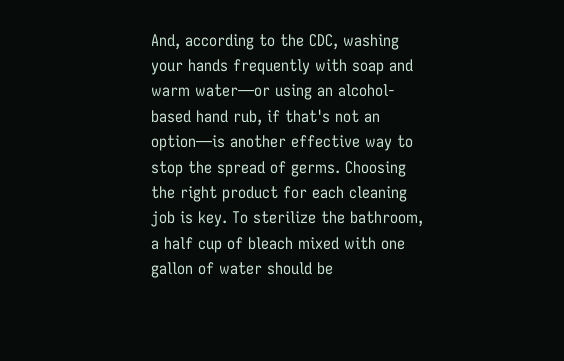And, according to the CDC, washing your hands frequently with soap and warm water—or using an alcohol-based hand rub, if that's not an option—is another effective way to stop the spread of germs. Choosing the right product for each cleaning job is key. To sterilize the bathroom, a half cup of bleach mixed with one gallon of water should be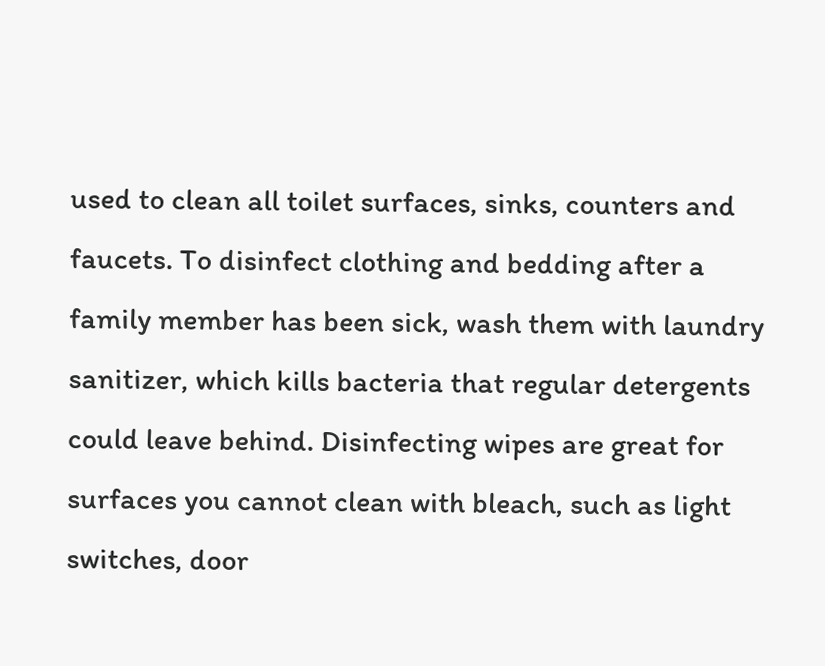used to clean all toilet surfaces, sinks, counters and faucets. To disinfect clothing and bedding after a family member has been sick, wash them with laundry sanitizer, which kills bacteria that regular detergents could leave behind. Disinfecting wipes are great for surfaces you cannot clean with bleach, such as light switches, door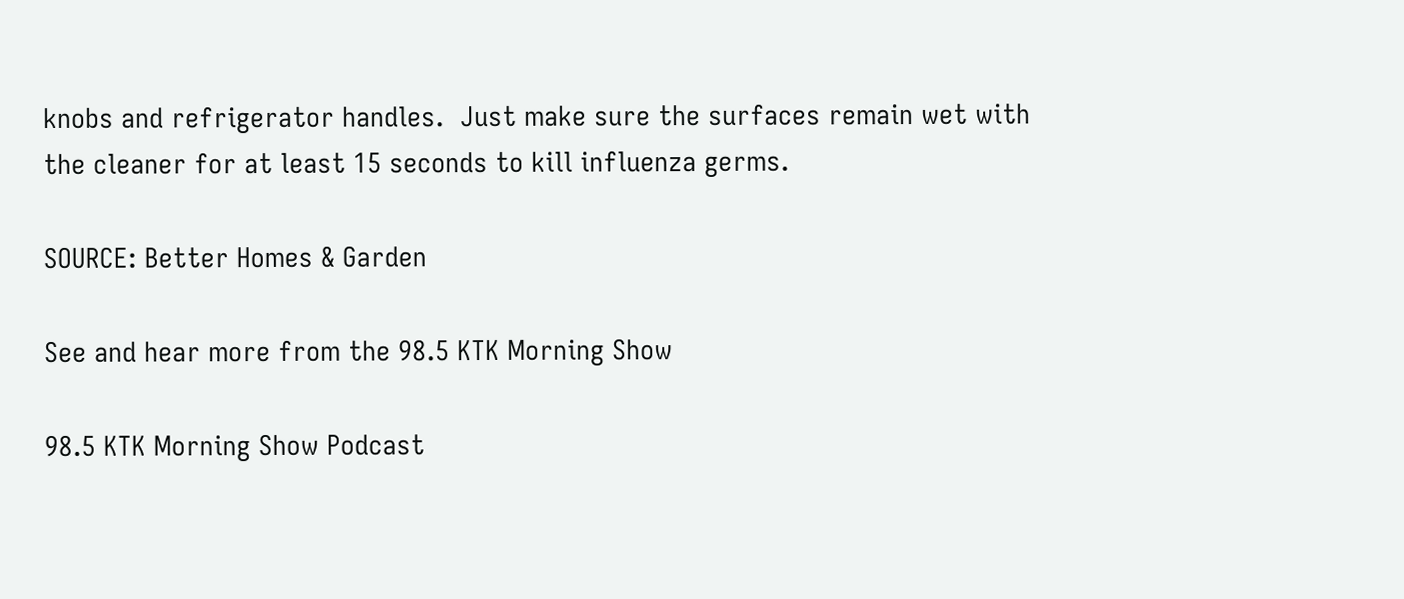knobs and refrigerator handles.  Just make sure the surfaces remain wet with the cleaner for at least 15 seconds to kill influenza germs.

SOURCE: Better Homes & Garden

See and hear more from the 98.5 KTK Morning Show

98.5 KTK Morning Show Podcast